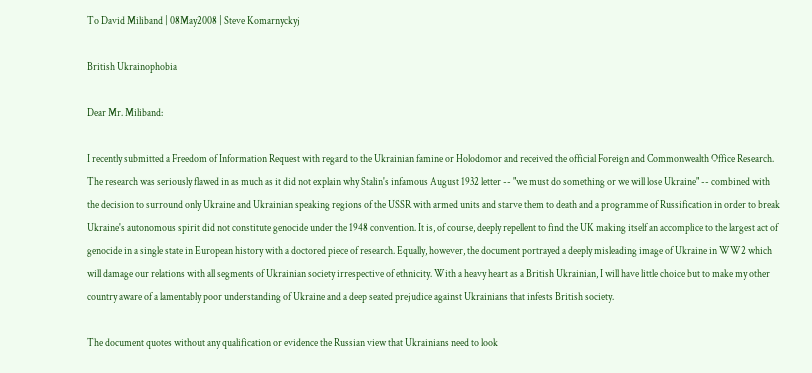To David Miliband | 08May2008 | Steve Komarnyckyj

British Ukrainophobia

Dear Mr. Miliband:

I recently submitted a Freedom of Information Request with regard to the Ukrainian famine or Holodomor and received the official Foreign and Commonwealth Office Research. The research was seriously flawed in as much as it did not explain why Stalin's infamous August 1932 letter -- "we must do something or we will lose Ukraine" -- combined with the decision to surround only Ukraine and Ukrainian speaking regions of the USSR with armed units and starve them to death and a programme of Russification in order to break Ukraine's autonomous spirit did not constitute genocide under the 1948 convention. It is, of course, deeply repellent to find the UK making itself an accomplice to the largest act of genocide in a single state in European history with a doctored piece of research. Equally, however, the document portrayed a deeply misleading image of Ukraine in WW2 which will damage our relations with all segments of Ukrainian society irrespective of ethnicity. With a heavy heart as a British Ukrainian, I will have little choice but to make my other country aware of a lamentably poor understanding of Ukraine and a deep seated prejudice against Ukrainians that infests British society.

The document quotes without any qualification or evidence the Russian view that Ukrainians need to look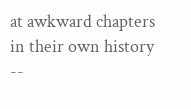at awkward chapters in their own history --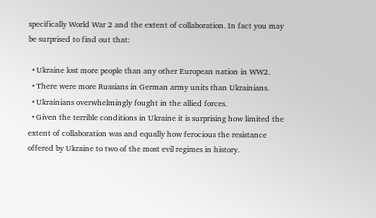specifically World War 2 and the extent of collaboration. In fact you may be surprised to find out that:

  • Ukraine lost more people than any other European nation in WW2.
  • There were more Russians in German army units than Ukrainians.
  • Ukrainians overwhelmingly fought in the allied forces.
  • Given the terrible conditions in Ukraine it is surprising how limited the extent of collaboration was and equally how ferocious the resistance offered by Ukraine to two of the most evil regimes in history.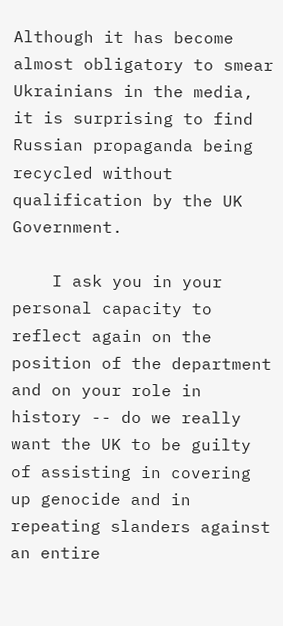Although it has become almost obligatory to smear Ukrainians in the media, it is surprising to find Russian propaganda being recycled without qualification by the UK Government.

    I ask you in your personal capacity to reflect again on the position of the department and on your role in history -- do we really want the UK to be guilty of assisting in covering up genocide and in repeating slanders against an entire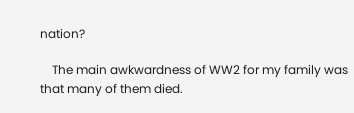nation?

    The main awkwardness of WW2 for my family was that many of them died.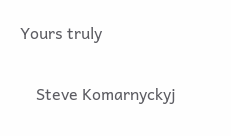Yours truly

    Steve Komarnyckyj